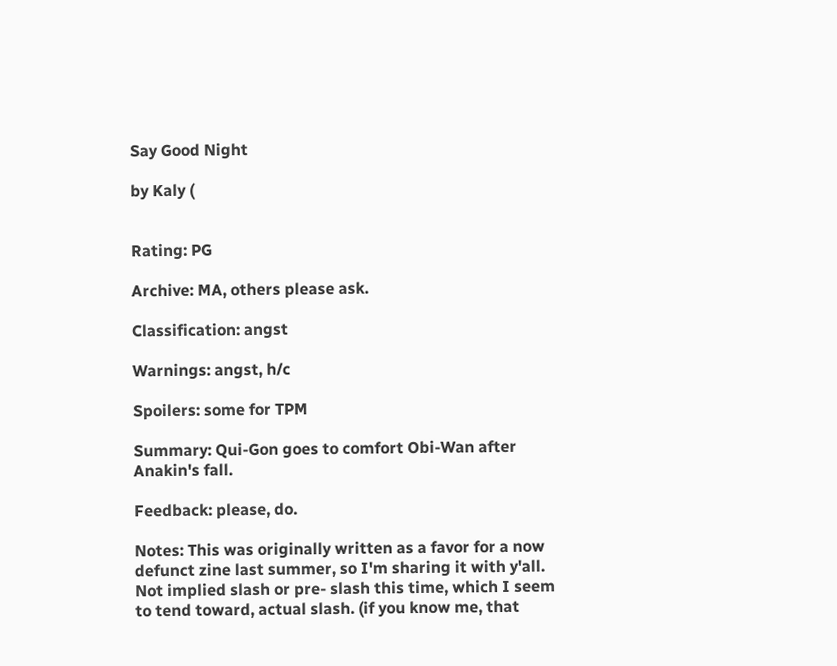Say Good Night

by Kaly (


Rating: PG

Archive: MA, others please ask.

Classification: angst

Warnings: angst, h/c

Spoilers: some for TPM

Summary: Qui-Gon goes to comfort Obi-Wan after Anakin's fall.

Feedback: please, do.

Notes: This was originally written as a favor for a now defunct zine last summer, so I'm sharing it with y'all. Not implied slash or pre- slash this time, which I seem to tend toward, actual slash. (if you know me, that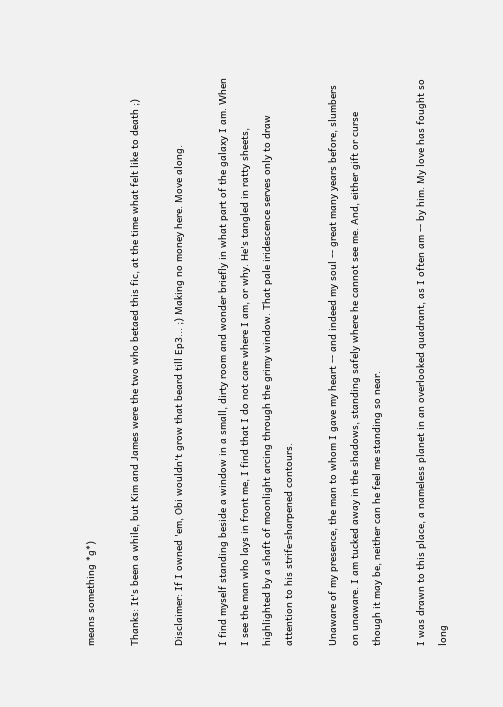means something *g*)

Thanks: It's been a while, but Kim and James were the two who betaed this fic, at the time what felt like to death ;)

Disclaimer: If I owned 'em, Obi wouldn't grow that beard till Ep3... ;) Making no money here. Move along.

I find myself standing beside a window in a small, dirty room and wonder briefly in what part of the galaxy I am. When I see the man who lays in front me, I find that I do not care where I am, or why. He's tangled in ratty sheets, highlighted by a shaft of moonlight arcing through the grimy window. That pale iridescence serves only to draw attention to his strife-sharpened contours.

Unaware of my presence, the man to whom I gave my heart -- and indeed my soul -- great many years before, slumbers on unaware. I am tucked away in the shadows, standing safely where he cannot see me. And, either gift or curse though it may be, neither can he feel me standing so near.

I was drawn to this place, a nameless planet in an overlooked quadrant, as I often am -- by him. My love has fought so long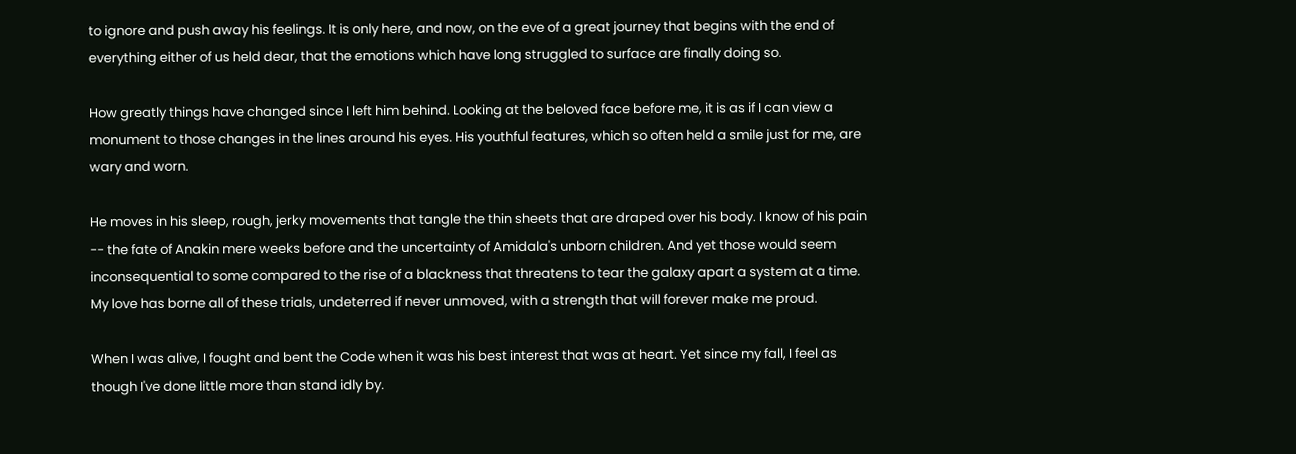to ignore and push away his feelings. It is only here, and now, on the eve of a great journey that begins with the end of everything either of us held dear, that the emotions which have long struggled to surface are finally doing so.

How greatly things have changed since I left him behind. Looking at the beloved face before me, it is as if I can view a monument to those changes in the lines around his eyes. His youthful features, which so often held a smile just for me, are wary and worn.

He moves in his sleep, rough, jerky movements that tangle the thin sheets that are draped over his body. I know of his pain -- the fate of Anakin mere weeks before and the uncertainty of Amidala's unborn children. And yet those would seem inconsequential to some compared to the rise of a blackness that threatens to tear the galaxy apart a system at a time. My love has borne all of these trials, undeterred if never unmoved, with a strength that will forever make me proud.

When I was alive, I fought and bent the Code when it was his best interest that was at heart. Yet since my fall, I feel as though I've done little more than stand idly by.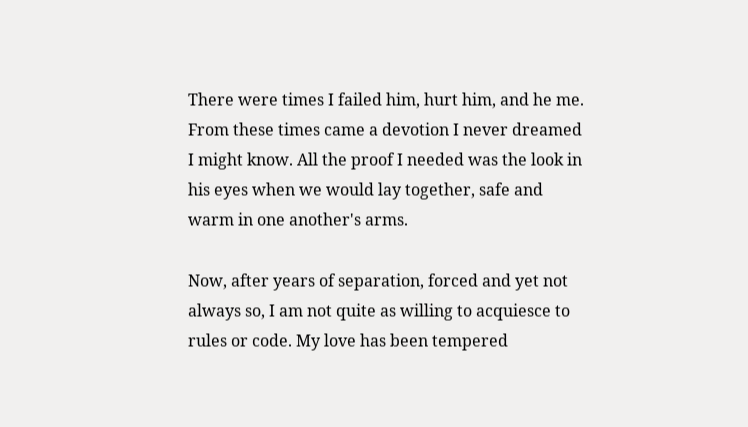There were times I failed him, hurt him, and he me. From these times came a devotion I never dreamed I might know. All the proof I needed was the look in his eyes when we would lay together, safe and warm in one another's arms.

Now, after years of separation, forced and yet not always so, I am not quite as willing to acquiesce to rules or code. My love has been tempered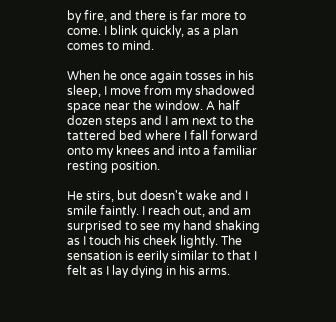by fire, and there is far more to come. I blink quickly, as a plan comes to mind.

When he once again tosses in his sleep, I move from my shadowed space near the window. A half dozen steps and I am next to the tattered bed where I fall forward onto my knees and into a familiar resting position.

He stirs, but doesn't wake and I smile faintly. I reach out, and am surprised to see my hand shaking as I touch his cheek lightly. The sensation is eerily similar to that I felt as I lay dying in his arms.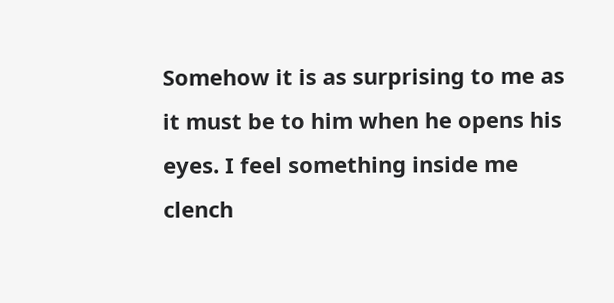Somehow it is as surprising to me as it must be to him when he opens his eyes. I feel something inside me clench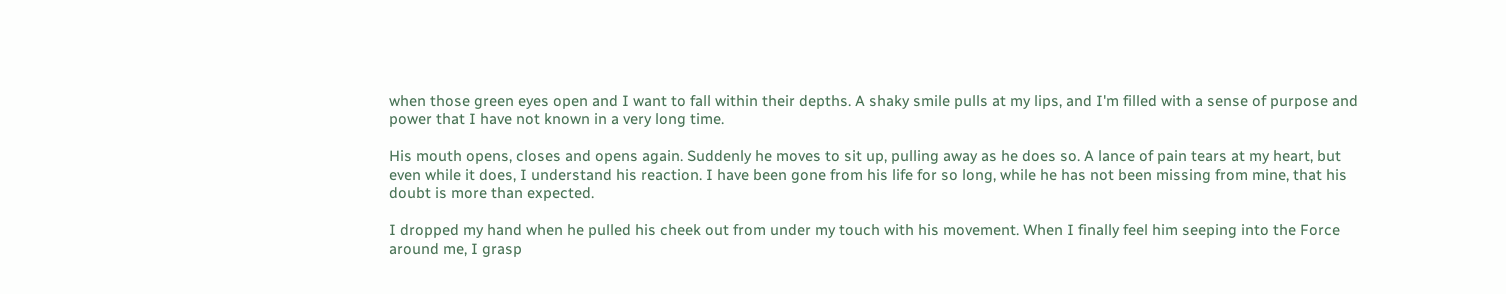when those green eyes open and I want to fall within their depths. A shaky smile pulls at my lips, and I'm filled with a sense of purpose and power that I have not known in a very long time.

His mouth opens, closes and opens again. Suddenly he moves to sit up, pulling away as he does so. A lance of pain tears at my heart, but even while it does, I understand his reaction. I have been gone from his life for so long, while he has not been missing from mine, that his doubt is more than expected.

I dropped my hand when he pulled his cheek out from under my touch with his movement. When I finally feel him seeping into the Force around me, I grasp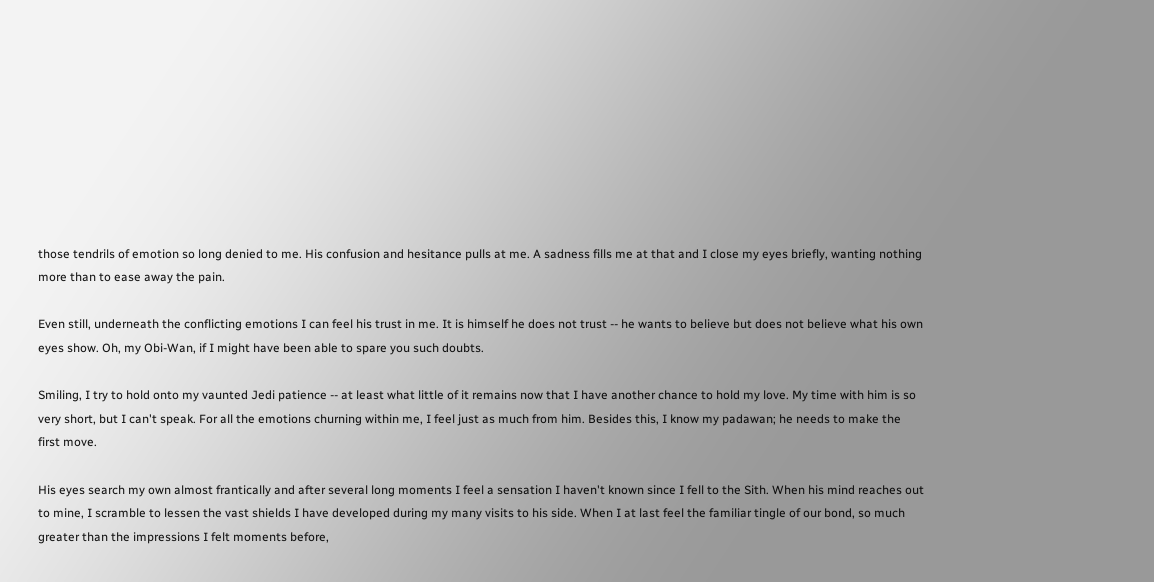those tendrils of emotion so long denied to me. His confusion and hesitance pulls at me. A sadness fills me at that and I close my eyes briefly, wanting nothing more than to ease away the pain.

Even still, underneath the conflicting emotions I can feel his trust in me. It is himself he does not trust -- he wants to believe but does not believe what his own eyes show. Oh, my Obi-Wan, if I might have been able to spare you such doubts.

Smiling, I try to hold onto my vaunted Jedi patience -- at least what little of it remains now that I have another chance to hold my love. My time with him is so very short, but I can't speak. For all the emotions churning within me, I feel just as much from him. Besides this, I know my padawan; he needs to make the first move.

His eyes search my own almost frantically and after several long moments I feel a sensation I haven't known since I fell to the Sith. When his mind reaches out to mine, I scramble to lessen the vast shields I have developed during my many visits to his side. When I at last feel the familiar tingle of our bond, so much greater than the impressions I felt moments before,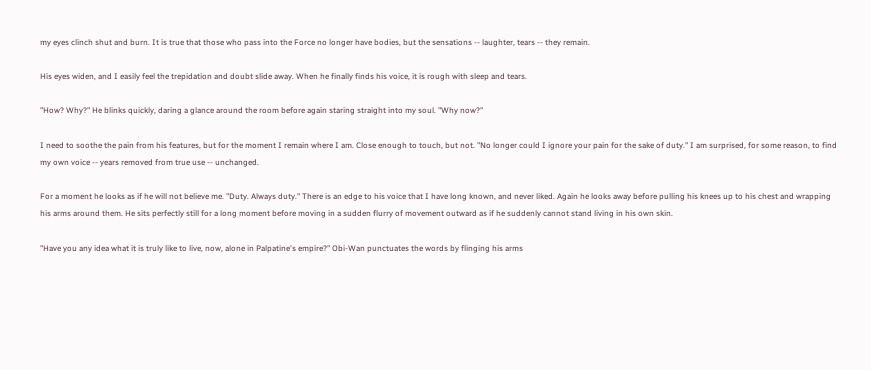my eyes clinch shut and burn. It is true that those who pass into the Force no longer have bodies, but the sensations -- laughter, tears -- they remain.

His eyes widen, and I easily feel the trepidation and doubt slide away. When he finally finds his voice, it is rough with sleep and tears.

"How? Why?" He blinks quickly, daring a glance around the room before again staring straight into my soul. "Why now?"

I need to soothe the pain from his features, but for the moment I remain where I am. Close enough to touch, but not. "No longer could I ignore your pain for the sake of duty." I am surprised, for some reason, to find my own voice -- years removed from true use -- unchanged.

For a moment he looks as if he will not believe me. "Duty. Always duty." There is an edge to his voice that I have long known, and never liked. Again he looks away before pulling his knees up to his chest and wrapping his arms around them. He sits perfectly still for a long moment before moving in a sudden flurry of movement outward as if he suddenly cannot stand living in his own skin.

"Have you any idea what it is truly like to live, now, alone in Palpatine's empire?" Obi-Wan punctuates the words by flinging his arms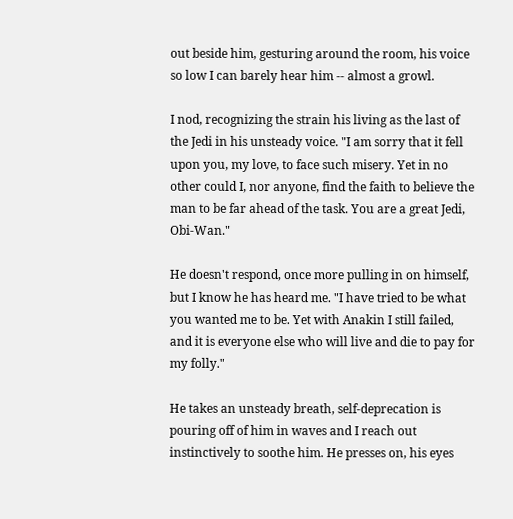out beside him, gesturing around the room, his voice so low I can barely hear him -- almost a growl.

I nod, recognizing the strain his living as the last of the Jedi in his unsteady voice. "I am sorry that it fell upon you, my love, to face such misery. Yet in no other could I, nor anyone, find the faith to believe the man to be far ahead of the task. You are a great Jedi, Obi-Wan."

He doesn't respond, once more pulling in on himself, but I know he has heard me. "I have tried to be what you wanted me to be. Yet with Anakin I still failed, and it is everyone else who will live and die to pay for my folly."

He takes an unsteady breath, self-deprecation is pouring off of him in waves and I reach out instinctively to soothe him. He presses on, his eyes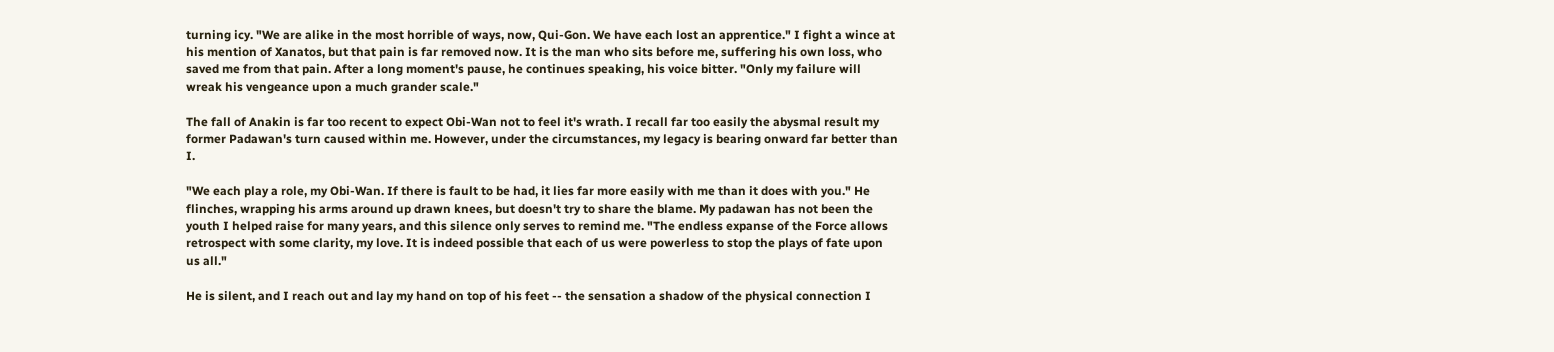turning icy. "We are alike in the most horrible of ways, now, Qui-Gon. We have each lost an apprentice." I fight a wince at his mention of Xanatos, but that pain is far removed now. It is the man who sits before me, suffering his own loss, who saved me from that pain. After a long moment's pause, he continues speaking, his voice bitter. "Only my failure will wreak his vengeance upon a much grander scale."

The fall of Anakin is far too recent to expect Obi-Wan not to feel it's wrath. I recall far too easily the abysmal result my former Padawan's turn caused within me. However, under the circumstances, my legacy is bearing onward far better than I.

"We each play a role, my Obi-Wan. If there is fault to be had, it lies far more easily with me than it does with you." He flinches, wrapping his arms around up drawn knees, but doesn't try to share the blame. My padawan has not been the youth I helped raise for many years, and this silence only serves to remind me. "The endless expanse of the Force allows retrospect with some clarity, my love. It is indeed possible that each of us were powerless to stop the plays of fate upon us all."

He is silent, and I reach out and lay my hand on top of his feet -- the sensation a shadow of the physical connection I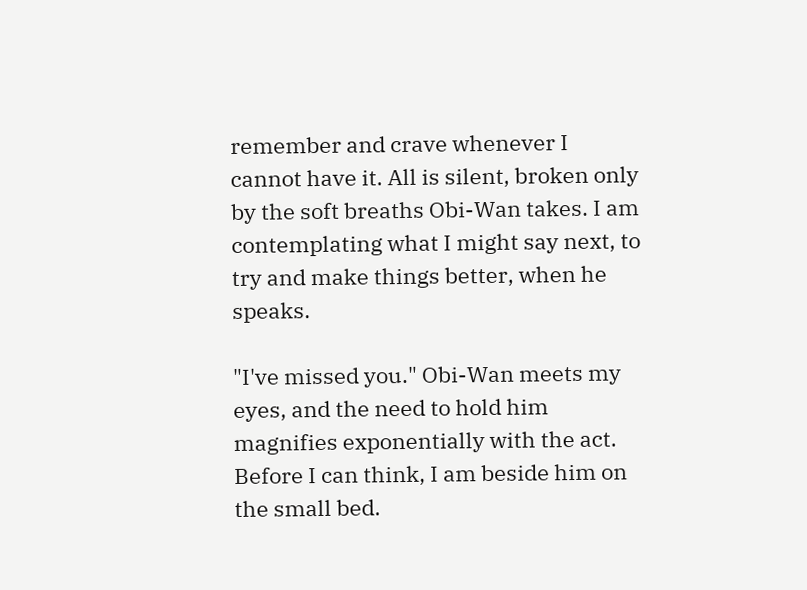remember and crave whenever I cannot have it. All is silent, broken only by the soft breaths Obi-Wan takes. I am contemplating what I might say next, to try and make things better, when he speaks.

"I've missed you." Obi-Wan meets my eyes, and the need to hold him magnifies exponentially with the act. Before I can think, I am beside him on the small bed.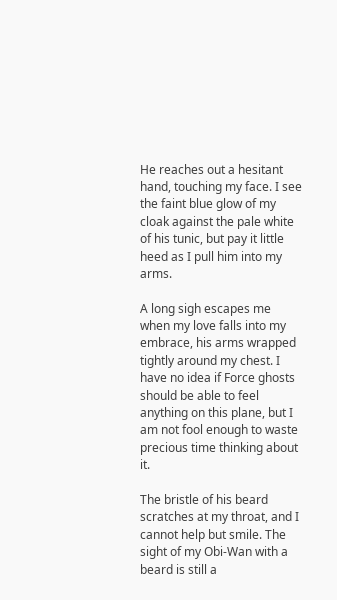He reaches out a hesitant hand, touching my face. I see the faint blue glow of my cloak against the pale white of his tunic, but pay it little heed as I pull him into my arms.

A long sigh escapes me when my love falls into my embrace, his arms wrapped tightly around my chest. I have no idea if Force ghosts should be able to feel anything on this plane, but I am not fool enough to waste precious time thinking about it.

The bristle of his beard scratches at my throat, and I cannot help but smile. The sight of my Obi-Wan with a beard is still a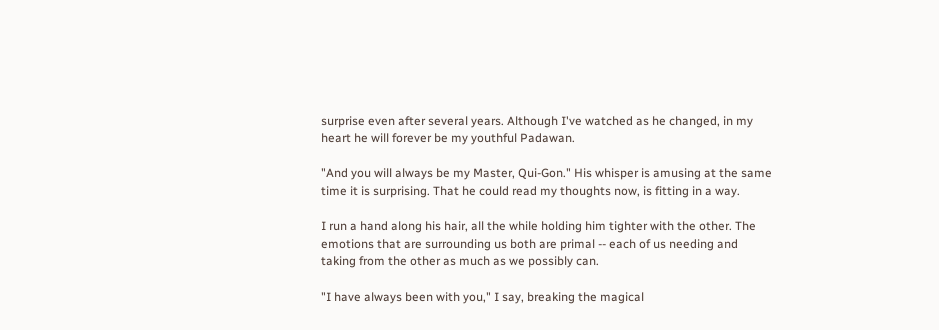surprise even after several years. Although I've watched as he changed, in my heart he will forever be my youthful Padawan.

"And you will always be my Master, Qui-Gon." His whisper is amusing at the same time it is surprising. That he could read my thoughts now, is fitting in a way.

I run a hand along his hair, all the while holding him tighter with the other. The emotions that are surrounding us both are primal -- each of us needing and taking from the other as much as we possibly can.

"I have always been with you," I say, breaking the magical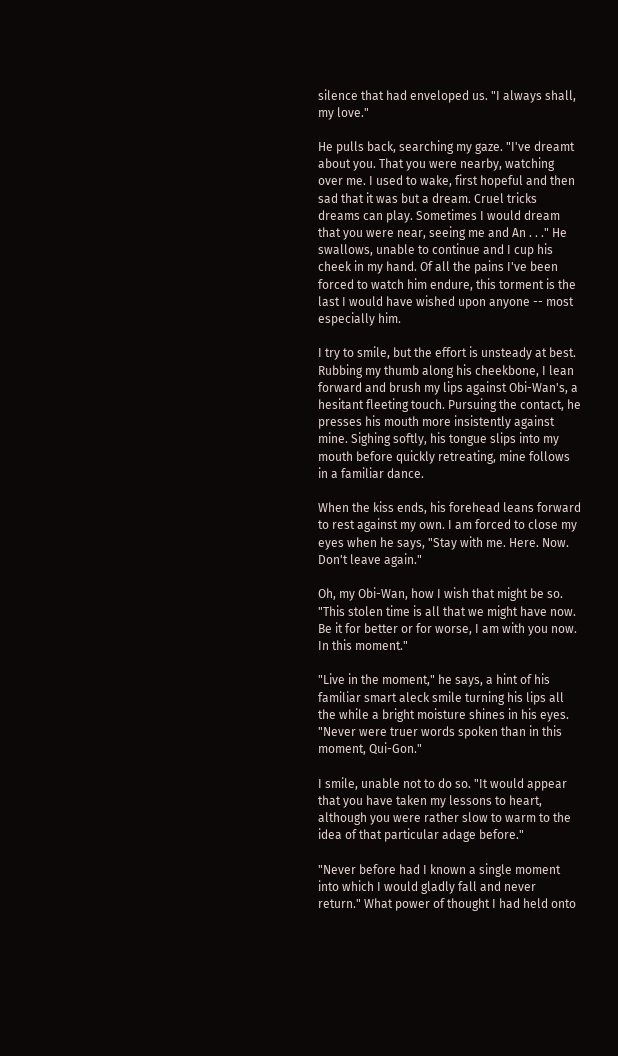silence that had enveloped us. "I always shall, my love."

He pulls back, searching my gaze. "I've dreamt about you. That you were nearby, watching over me. I used to wake, first hopeful and then sad that it was but a dream. Cruel tricks dreams can play. Sometimes I would dream that you were near, seeing me and An . . ." He swallows, unable to continue and I cup his cheek in my hand. Of all the pains I've been forced to watch him endure, this torment is the last I would have wished upon anyone -- most especially him.

I try to smile, but the effort is unsteady at best. Rubbing my thumb along his cheekbone, I lean forward and brush my lips against Obi-Wan's, a hesitant fleeting touch. Pursuing the contact, he presses his mouth more insistently against mine. Sighing softly, his tongue slips into my mouth before quickly retreating, mine follows in a familiar dance.

When the kiss ends, his forehead leans forward to rest against my own. I am forced to close my eyes when he says, "Stay with me. Here. Now. Don't leave again."

Oh, my Obi-Wan, how I wish that might be so. "This stolen time is all that we might have now. Be it for better or for worse, I am with you now. In this moment."

"Live in the moment," he says, a hint of his familiar smart aleck smile turning his lips all the while a bright moisture shines in his eyes. "Never were truer words spoken than in this moment, Qui-Gon."

I smile, unable not to do so. "It would appear that you have taken my lessons to heart, although you were rather slow to warm to the idea of that particular adage before."

"Never before had I known a single moment into which I would gladly fall and never return." What power of thought I had held onto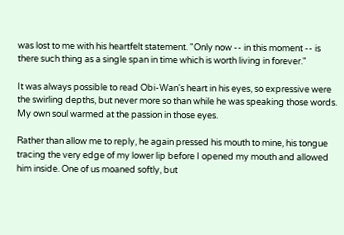was lost to me with his heartfelt statement. "Only now -- in this moment -- is there such thing as a single span in time which is worth living in forever."

It was always possible to read Obi-Wan's heart in his eyes, so expressive were the swirling depths, but never more so than while he was speaking those words. My own soul warmed at the passion in those eyes.

Rather than allow me to reply, he again pressed his mouth to mine, his tongue tracing the very edge of my lower lip before I opened my mouth and allowed him inside. One of us moaned softly, but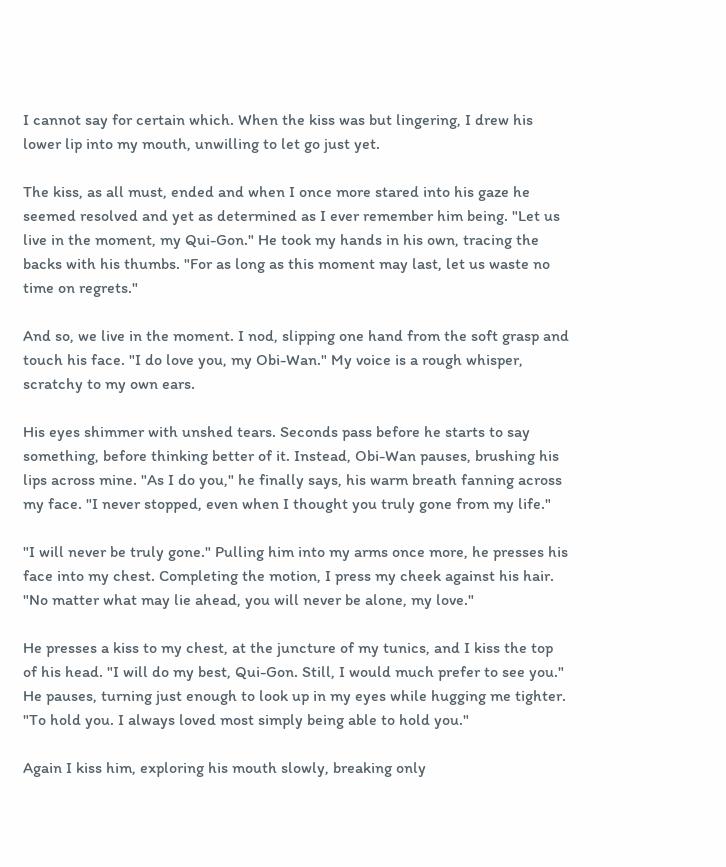I cannot say for certain which. When the kiss was but lingering, I drew his lower lip into my mouth, unwilling to let go just yet.

The kiss, as all must, ended and when I once more stared into his gaze he seemed resolved and yet as determined as I ever remember him being. "Let us live in the moment, my Qui-Gon." He took my hands in his own, tracing the backs with his thumbs. "For as long as this moment may last, let us waste no time on regrets."

And so, we live in the moment. I nod, slipping one hand from the soft grasp and touch his face. "I do love you, my Obi-Wan." My voice is a rough whisper, scratchy to my own ears.

His eyes shimmer with unshed tears. Seconds pass before he starts to say something, before thinking better of it. Instead, Obi-Wan pauses, brushing his lips across mine. "As I do you," he finally says, his warm breath fanning across my face. "I never stopped, even when I thought you truly gone from my life."

"I will never be truly gone." Pulling him into my arms once more, he presses his face into my chest. Completing the motion, I press my cheek against his hair. "No matter what may lie ahead, you will never be alone, my love."

He presses a kiss to my chest, at the juncture of my tunics, and I kiss the top of his head. "I will do my best, Qui-Gon. Still, I would much prefer to see you." He pauses, turning just enough to look up in my eyes while hugging me tighter. "To hold you. I always loved most simply being able to hold you."

Again I kiss him, exploring his mouth slowly, breaking only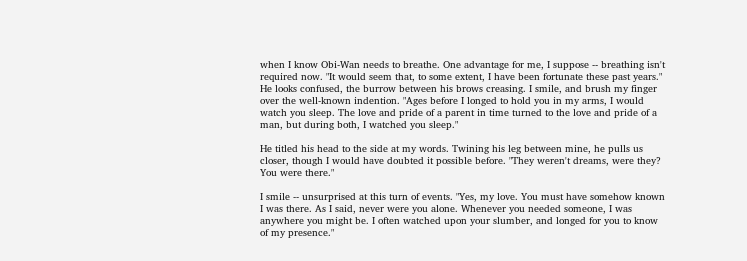when I know Obi-Wan needs to breathe. One advantage for me, I suppose -- breathing isn't required now. "It would seem that, to some extent, I have been fortunate these past years." He looks confused, the burrow between his brows creasing. I smile, and brush my finger over the well-known indention. "Ages before I longed to hold you in my arms, I would watch you sleep. The love and pride of a parent in time turned to the love and pride of a man, but during both, I watched you sleep."

He titled his head to the side at my words. Twining his leg between mine, he pulls us closer, though I would have doubted it possible before. "They weren't dreams, were they? You were there."

I smile -- unsurprised at this turn of events. "Yes, my love. You must have somehow known I was there. As I said, never were you alone. Whenever you needed someone, I was anywhere you might be. I often watched upon your slumber, and longed for you to know of my presence."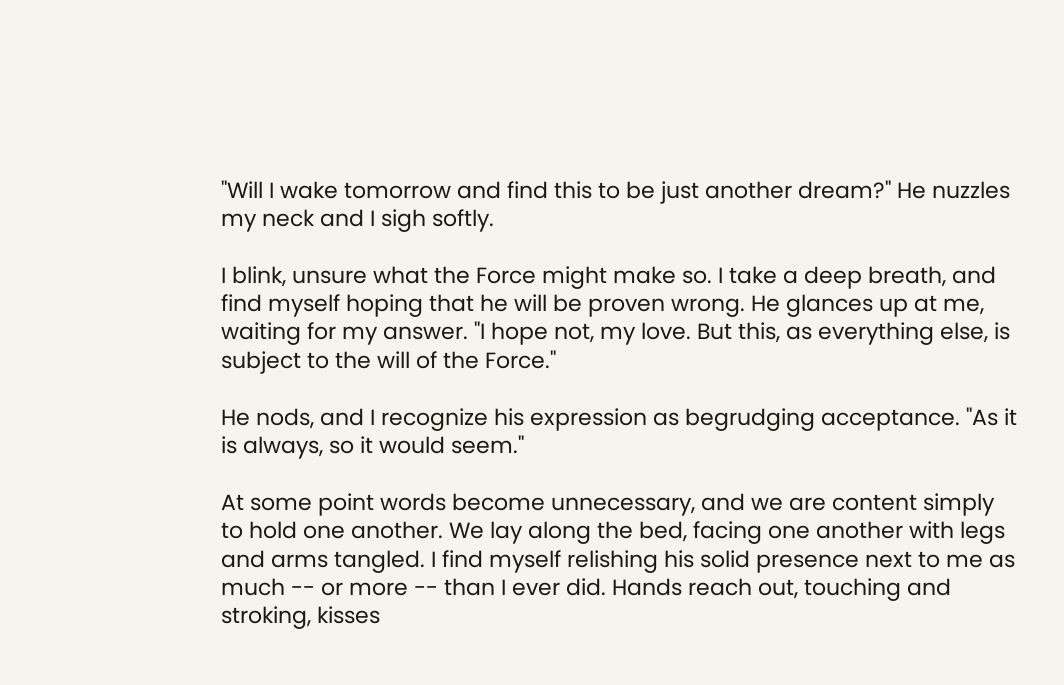"Will I wake tomorrow and find this to be just another dream?" He nuzzles my neck and I sigh softly.

I blink, unsure what the Force might make so. I take a deep breath, and find myself hoping that he will be proven wrong. He glances up at me, waiting for my answer. "I hope not, my love. But this, as everything else, is subject to the will of the Force."

He nods, and I recognize his expression as begrudging acceptance. "As it is always, so it would seem."

At some point words become unnecessary, and we are content simply to hold one another. We lay along the bed, facing one another with legs and arms tangled. I find myself relishing his solid presence next to me as much -- or more -- than I ever did. Hands reach out, touching and stroking, kisses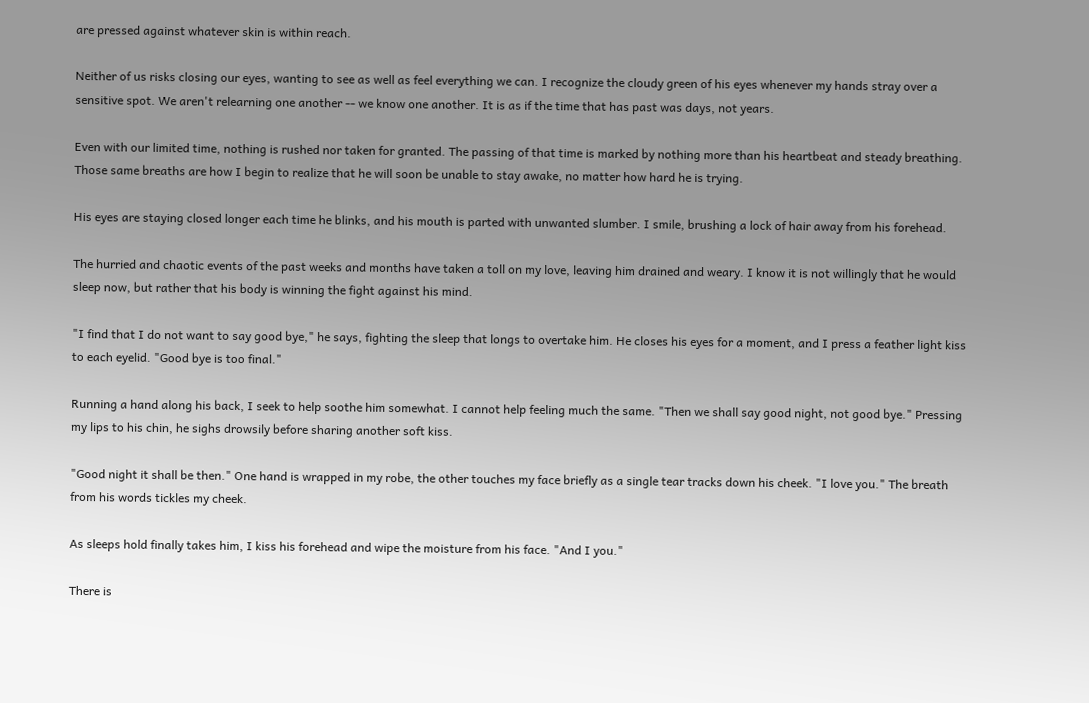are pressed against whatever skin is within reach.

Neither of us risks closing our eyes, wanting to see as well as feel everything we can. I recognize the cloudy green of his eyes whenever my hands stray over a sensitive spot. We aren't relearning one another -- we know one another. It is as if the time that has past was days, not years.

Even with our limited time, nothing is rushed nor taken for granted. The passing of that time is marked by nothing more than his heartbeat and steady breathing. Those same breaths are how I begin to realize that he will soon be unable to stay awake, no matter how hard he is trying.

His eyes are staying closed longer each time he blinks, and his mouth is parted with unwanted slumber. I smile, brushing a lock of hair away from his forehead.

The hurried and chaotic events of the past weeks and months have taken a toll on my love, leaving him drained and weary. I know it is not willingly that he would sleep now, but rather that his body is winning the fight against his mind.

"I find that I do not want to say good bye," he says, fighting the sleep that longs to overtake him. He closes his eyes for a moment, and I press a feather light kiss to each eyelid. "Good bye is too final."

Running a hand along his back, I seek to help soothe him somewhat. I cannot help feeling much the same. "Then we shall say good night, not good bye." Pressing my lips to his chin, he sighs drowsily before sharing another soft kiss.

"Good night it shall be then." One hand is wrapped in my robe, the other touches my face briefly as a single tear tracks down his cheek. "I love you." The breath from his words tickles my cheek.

As sleeps hold finally takes him, I kiss his forehead and wipe the moisture from his face. "And I you."

There is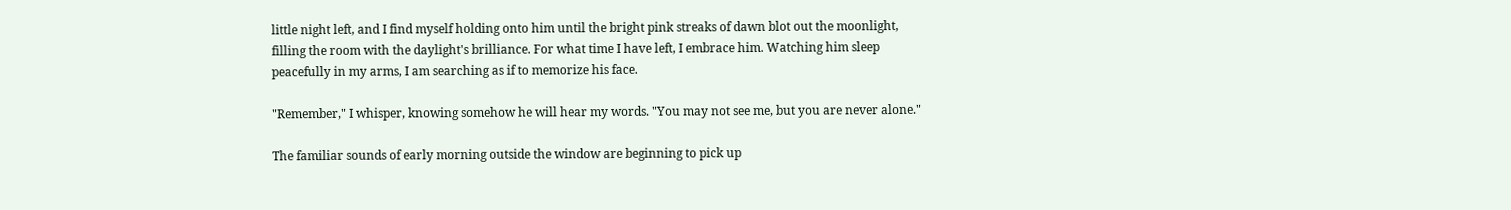little night left, and I find myself holding onto him until the bright pink streaks of dawn blot out the moonlight, filling the room with the daylight's brilliance. For what time I have left, I embrace him. Watching him sleep peacefully in my arms, I am searching as if to memorize his face.

"Remember," I whisper, knowing somehow he will hear my words. "You may not see me, but you are never alone."

The familiar sounds of early morning outside the window are beginning to pick up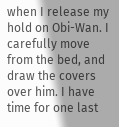when I release my hold on Obi-Wan. I carefully move from the bed, and draw the covers over him. I have time for one last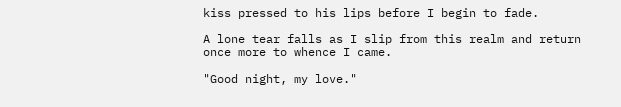kiss pressed to his lips before I begin to fade.

A lone tear falls as I slip from this realm and return once more to whence I came.

"Good night, my love."